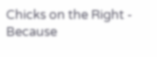Chicks on the Right - Because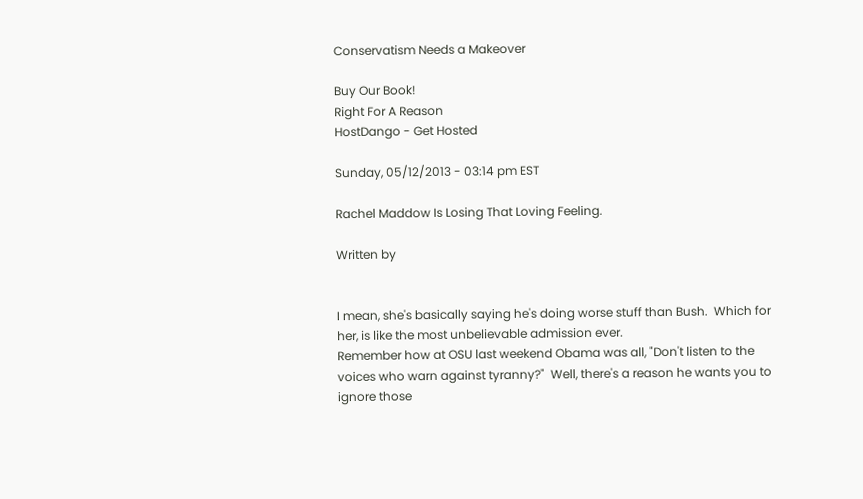Conservatism Needs a Makeover

Buy Our Book!
Right For A Reason
HostDango - Get Hosted

Sunday, 05/12/2013 - 03:14 pm EST

Rachel Maddow Is Losing That Loving Feeling.

Written by


I mean, she's basically saying he's doing worse stuff than Bush.  Which for her, is like the most unbelievable admission ever.
Remember how at OSU last weekend Obama was all, "Don't listen to the voices who warn against tyranny?"  Well, there's a reason he wants you to ignore those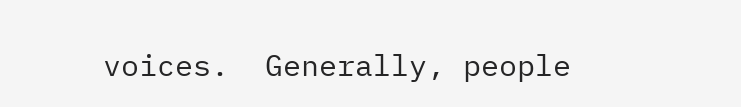voices.  Generally, people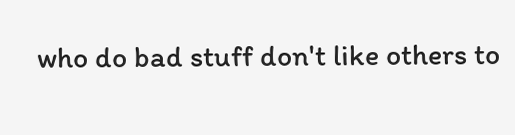who do bad stuff don't like others to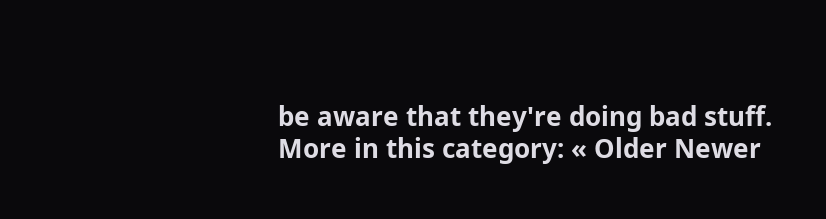be aware that they're doing bad stuff.
More in this category: « Older Newer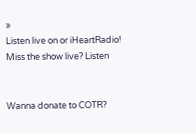»
Listen live on or iHeartRadio!
Miss the show live? Listen


Wanna donate to COTR?